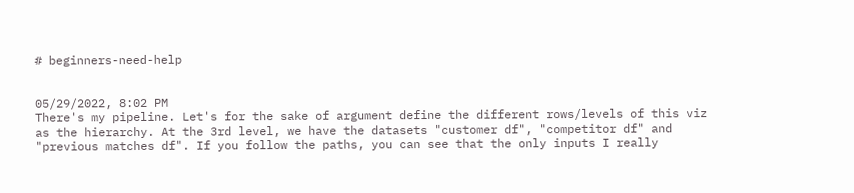# beginners-need-help


05/29/2022, 8:02 PM
There's my pipeline. Let's for the sake of argument define the different rows/levels of this viz as the hierarchy. At the 3rd level, we have the datasets "customer df", "competitor df" and "previous matches df". If you follow the paths, you can see that the only inputs I really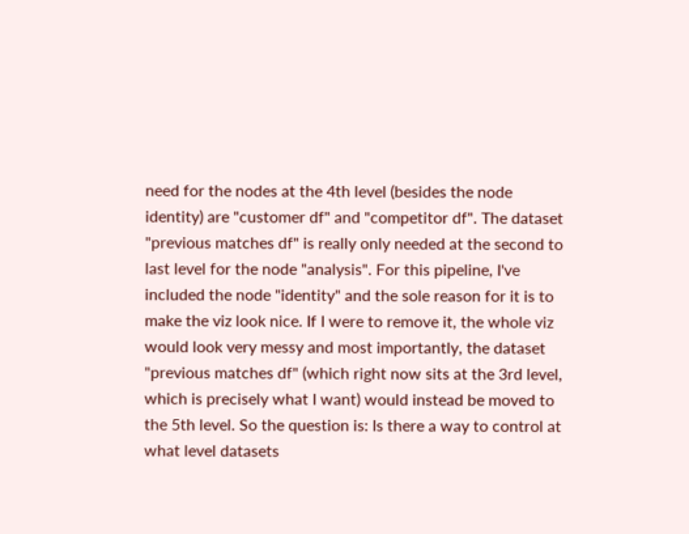need for the nodes at the 4th level (besides the node identity) are "customer df" and "competitor df". The dataset "previous matches df" is really only needed at the second to last level for the node "analysis". For this pipeline, I've included the node "identity" and the sole reason for it is to make the viz look nice. If I were to remove it, the whole viz would look very messy and most importantly, the dataset "previous matches df" (which right now sits at the 3rd level, which is precisely what I want) would instead be moved to the 5th level. So the question is: Is there a way to control at what level datasets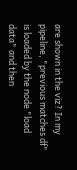are shown in the viz? In my pipeline, "previous matches df" is loaded by the node "load data" and then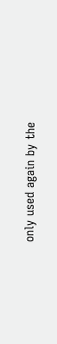only used again by the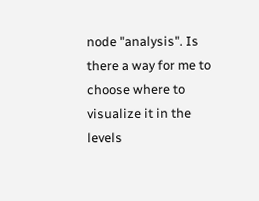node "analysis". Is there a way for me to choose where to visualize it in the levels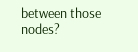between those nodes?